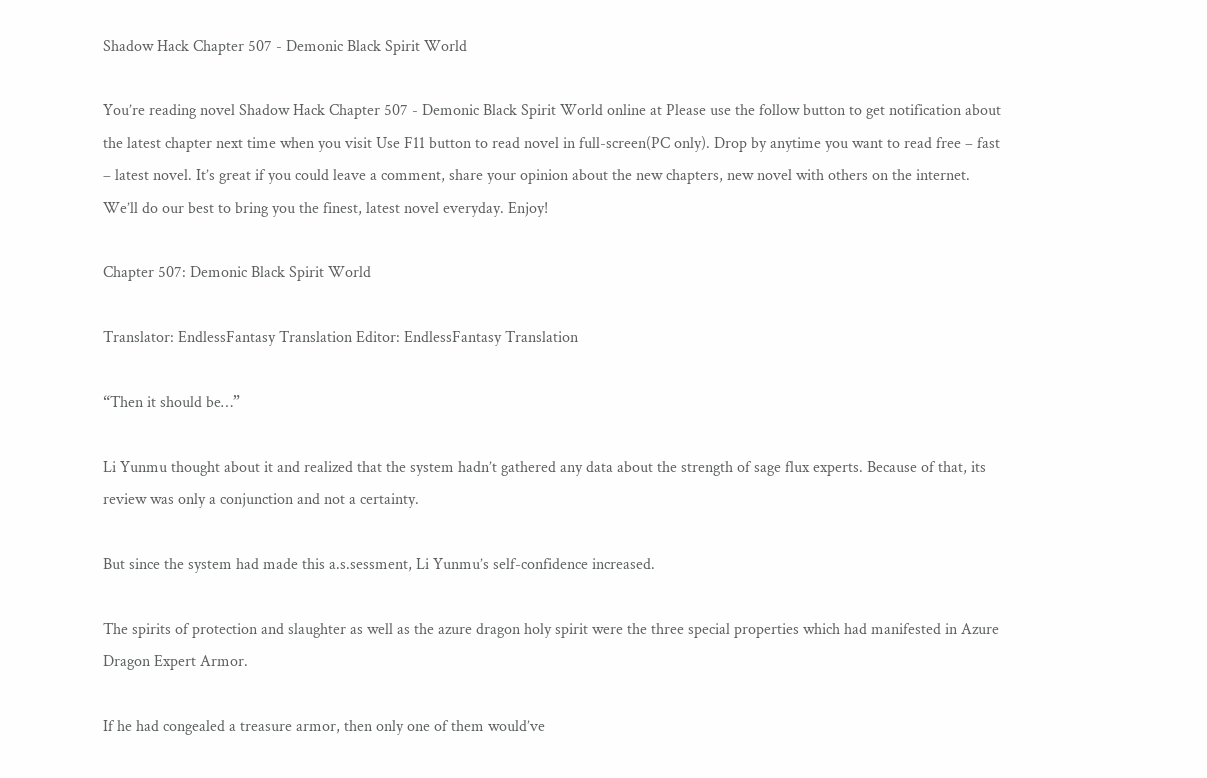Shadow Hack Chapter 507 - Demonic Black Spirit World

You’re reading novel Shadow Hack Chapter 507 - Demonic Black Spirit World online at Please use the follow button to get notification about the latest chapter next time when you visit Use F11 button to read novel in full-screen(PC only). Drop by anytime you want to read free – fast – latest novel. It’s great if you could leave a comment, share your opinion about the new chapters, new novel with others on the internet. We’ll do our best to bring you the finest, latest novel everyday. Enjoy!

Chapter 507: Demonic Black Spirit World

Translator: EndlessFantasy Translation Editor: EndlessFantasy Translation

“Then it should be…”

Li Yunmu thought about it and realized that the system hadn’t gathered any data about the strength of sage flux experts. Because of that, its review was only a conjunction and not a certainty.

But since the system had made this a.s.sessment, Li Yunmu’s self-confidence increased.

The spirits of protection and slaughter as well as the azure dragon holy spirit were the three special properties which had manifested in Azure Dragon Expert Armor.

If he had congealed a treasure armor, then only one of them would’ve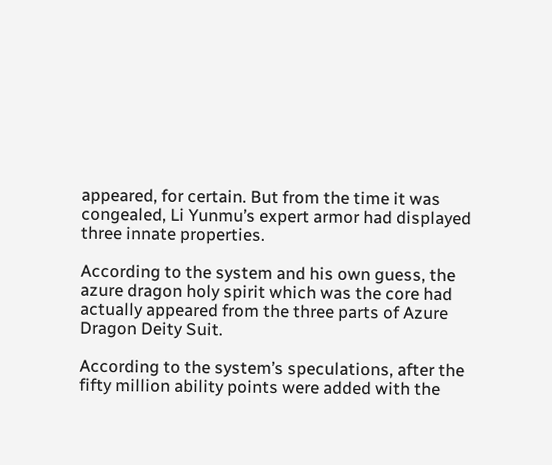appeared, for certain. But from the time it was congealed, Li Yunmu’s expert armor had displayed three innate properties.

According to the system and his own guess, the azure dragon holy spirit which was the core had actually appeared from the three parts of Azure Dragon Deity Suit.

According to the system’s speculations, after the fifty million ability points were added with the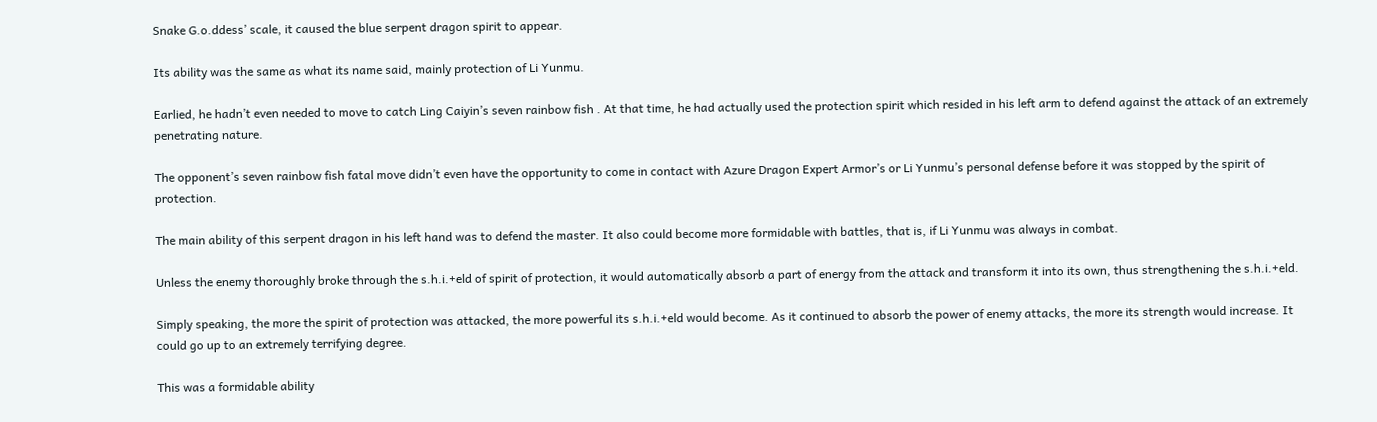Snake G.o.ddess’ scale, it caused the blue serpent dragon spirit to appear.

Its ability was the same as what its name said, mainly protection of Li Yunmu.

Earlied, he hadn’t even needed to move to catch Ling Caiyin’s seven rainbow fish . At that time, he had actually used the protection spirit which resided in his left arm to defend against the attack of an extremely penetrating nature.

The opponent’s seven rainbow fish fatal move didn’t even have the opportunity to come in contact with Azure Dragon Expert Armor’s or Li Yunmu’s personal defense before it was stopped by the spirit of protection.

The main ability of this serpent dragon in his left hand was to defend the master. It also could become more formidable with battles, that is, if Li Yunmu was always in combat.

Unless the enemy thoroughly broke through the s.h.i.+eld of spirit of protection, it would automatically absorb a part of energy from the attack and transform it into its own, thus strengthening the s.h.i.+eld.

Simply speaking, the more the spirit of protection was attacked, the more powerful its s.h.i.+eld would become. As it continued to absorb the power of enemy attacks, the more its strength would increase. It could go up to an extremely terrifying degree.

This was a formidable ability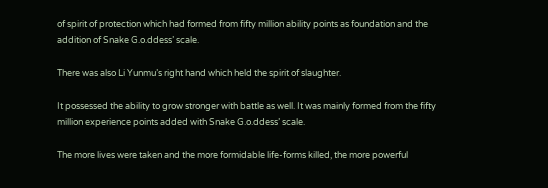of spirit of protection which had formed from fifty million ability points as foundation and the addition of Snake G.o.ddess’ scale.

There was also Li Yunmu’s right hand which held the spirit of slaughter.

It possessed the ability to grow stronger with battle as well. It was mainly formed from the fifty million experience points added with Snake G.o.ddess’ scale.

The more lives were taken and the more formidable life-forms killed, the more powerful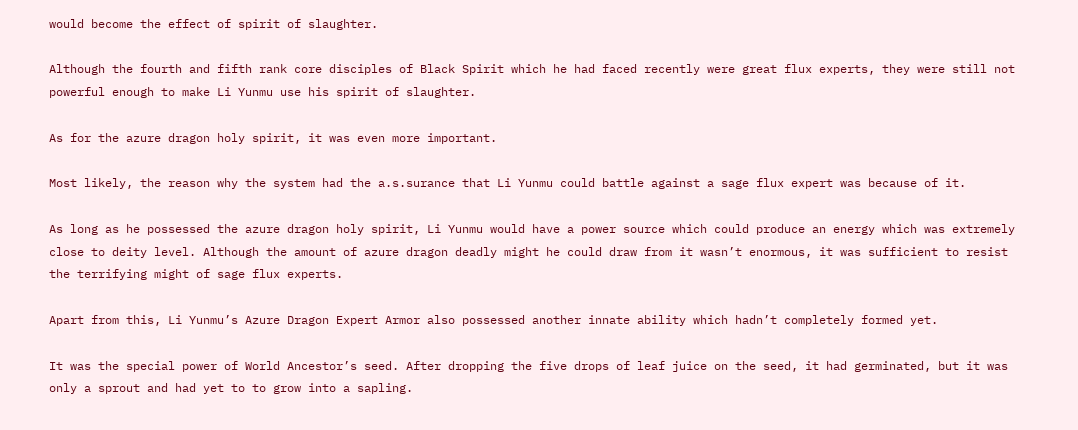would become the effect of spirit of slaughter.

Although the fourth and fifth rank core disciples of Black Spirit which he had faced recently were great flux experts, they were still not powerful enough to make Li Yunmu use his spirit of slaughter.

As for the azure dragon holy spirit, it was even more important.

Most likely, the reason why the system had the a.s.surance that Li Yunmu could battle against a sage flux expert was because of it.

As long as he possessed the azure dragon holy spirit, Li Yunmu would have a power source which could produce an energy which was extremely close to deity level. Although the amount of azure dragon deadly might he could draw from it wasn’t enormous, it was sufficient to resist the terrifying might of sage flux experts.

Apart from this, Li Yunmu’s Azure Dragon Expert Armor also possessed another innate ability which hadn’t completely formed yet.

It was the special power of World Ancestor’s seed. After dropping the five drops of leaf juice on the seed, it had germinated, but it was only a sprout and had yet to to grow into a sapling.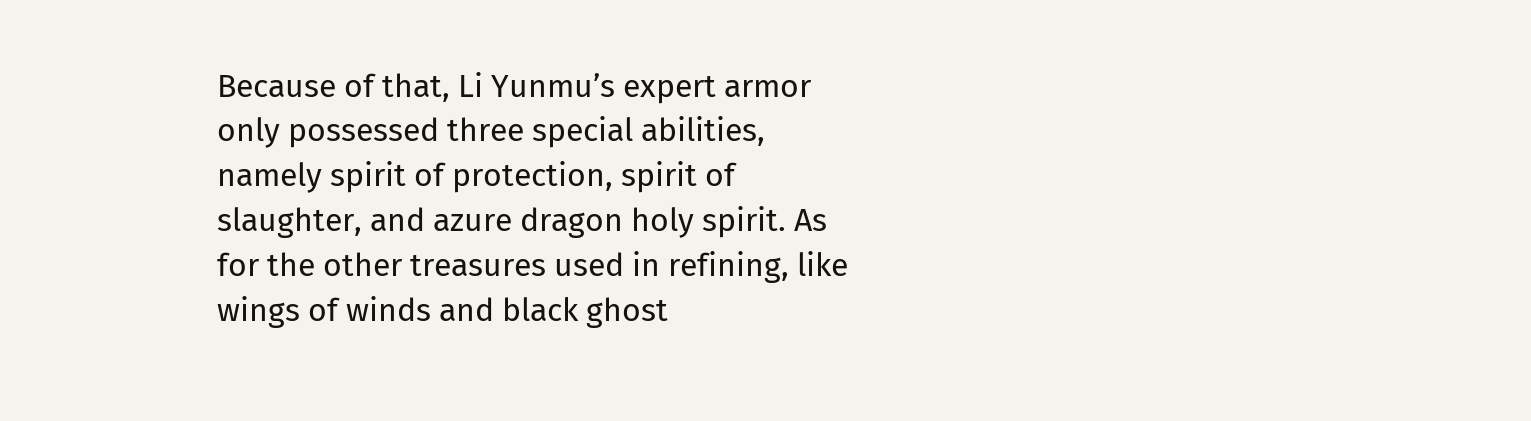Because of that, Li Yunmu’s expert armor only possessed three special abilities, namely spirit of protection, spirit of slaughter, and azure dragon holy spirit. As for the other treasures used in refining, like wings of winds and black ghost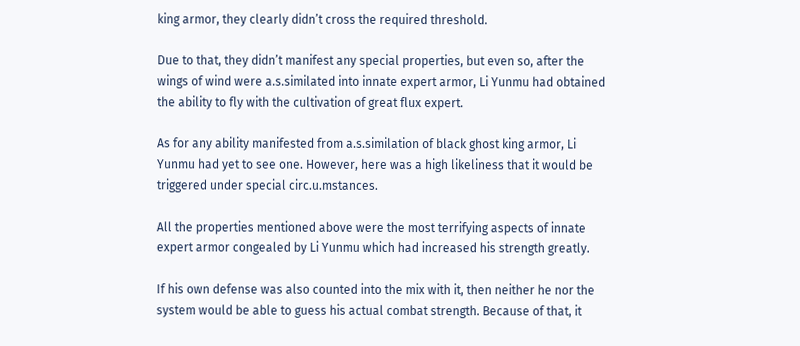king armor, they clearly didn’t cross the required threshold.

Due to that, they didn’t manifest any special properties, but even so, after the wings of wind were a.s.similated into innate expert armor, Li Yunmu had obtained the ability to fly with the cultivation of great flux expert.

As for any ability manifested from a.s.similation of black ghost king armor, Li Yunmu had yet to see one. However, here was a high likeliness that it would be triggered under special circ.u.mstances.

All the properties mentioned above were the most terrifying aspects of innate expert armor congealed by Li Yunmu which had increased his strength greatly.

If his own defense was also counted into the mix with it, then neither he nor the system would be able to guess his actual combat strength. Because of that, it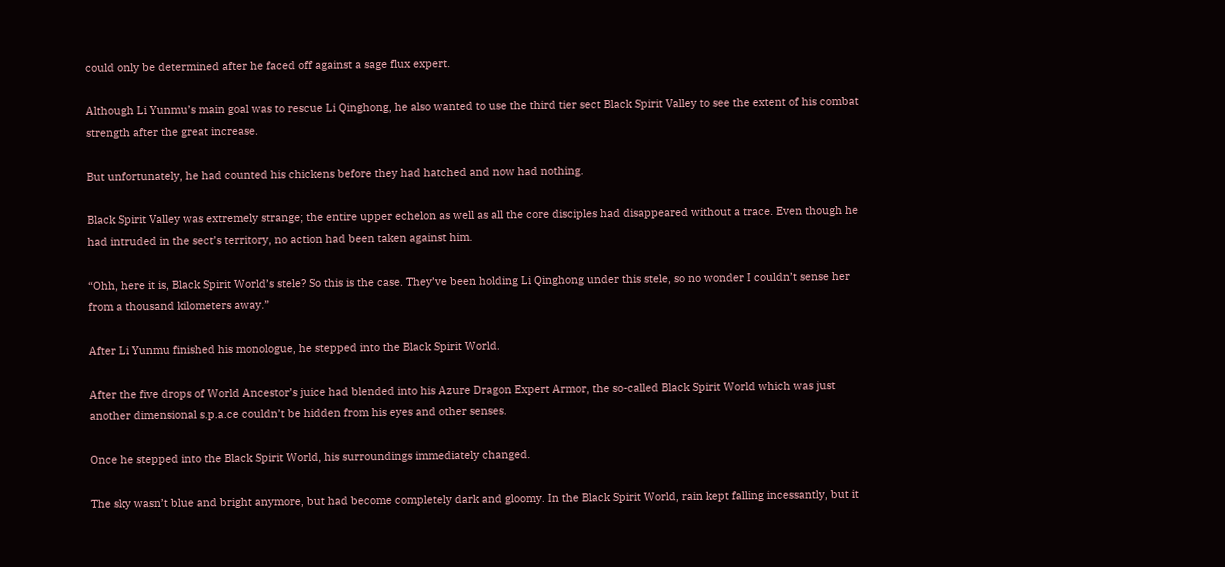could only be determined after he faced off against a sage flux expert.

Although Li Yunmu’s main goal was to rescue Li Qinghong, he also wanted to use the third tier sect Black Spirit Valley to see the extent of his combat strength after the great increase.

But unfortunately, he had counted his chickens before they had hatched and now had nothing.

Black Spirit Valley was extremely strange; the entire upper echelon as well as all the core disciples had disappeared without a trace. Even though he had intruded in the sect’s territory, no action had been taken against him.

“Ohh, here it is, Black Spirit World’s stele? So this is the case. They’ve been holding Li Qinghong under this stele, so no wonder I couldn’t sense her from a thousand kilometers away.”

After Li Yunmu finished his monologue, he stepped into the Black Spirit World.

After the five drops of World Ancestor’s juice had blended into his Azure Dragon Expert Armor, the so-called Black Spirit World which was just another dimensional s.p.a.ce couldn’t be hidden from his eyes and other senses.

Once he stepped into the Black Spirit World, his surroundings immediately changed.

The sky wasn’t blue and bright anymore, but had become completely dark and gloomy. In the Black Spirit World, rain kept falling incessantly, but it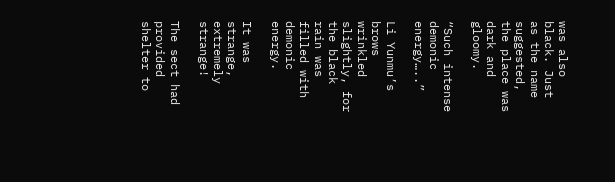was also black. Just as the name suggested, the place was dark and gloomy.

“Such intense demonic energy…..”

Li Yunmu’s brows wrinkled slightly, for the black rain was filled with demonic energy.

It was strange, extremely strange!

The sect had provided shelter to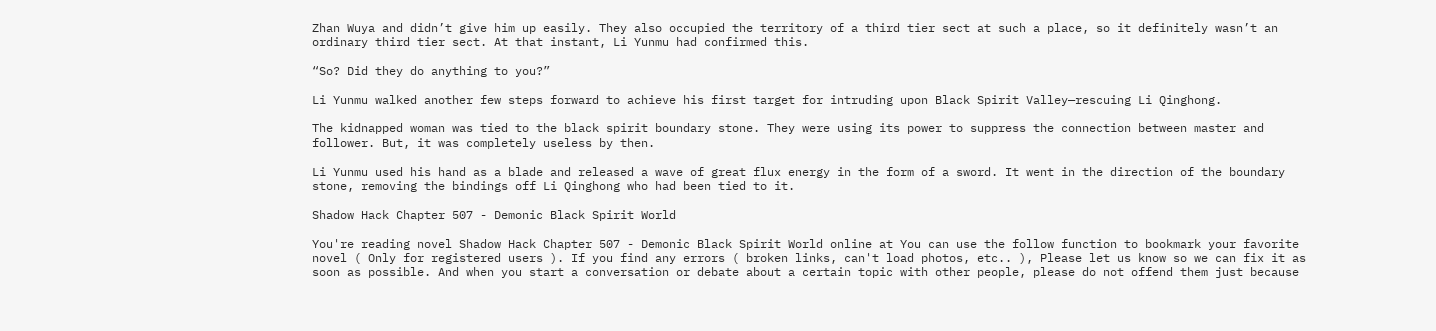Zhan Wuya and didn’t give him up easily. They also occupied the territory of a third tier sect at such a place, so it definitely wasn’t an ordinary third tier sect. At that instant, Li Yunmu had confirmed this.

“So? Did they do anything to you?”

Li Yunmu walked another few steps forward to achieve his first target for intruding upon Black Spirit Valley—rescuing Li Qinghong.

The kidnapped woman was tied to the black spirit boundary stone. They were using its power to suppress the connection between master and follower. But, it was completely useless by then.

Li Yunmu used his hand as a blade and released a wave of great flux energy in the form of a sword. It went in the direction of the boundary stone, removing the bindings off Li Qinghong who had been tied to it.

Shadow Hack Chapter 507 - Demonic Black Spirit World

You're reading novel Shadow Hack Chapter 507 - Demonic Black Spirit World online at You can use the follow function to bookmark your favorite novel ( Only for registered users ). If you find any errors ( broken links, can't load photos, etc.. ), Please let us know so we can fix it as soon as possible. And when you start a conversation or debate about a certain topic with other people, please do not offend them just because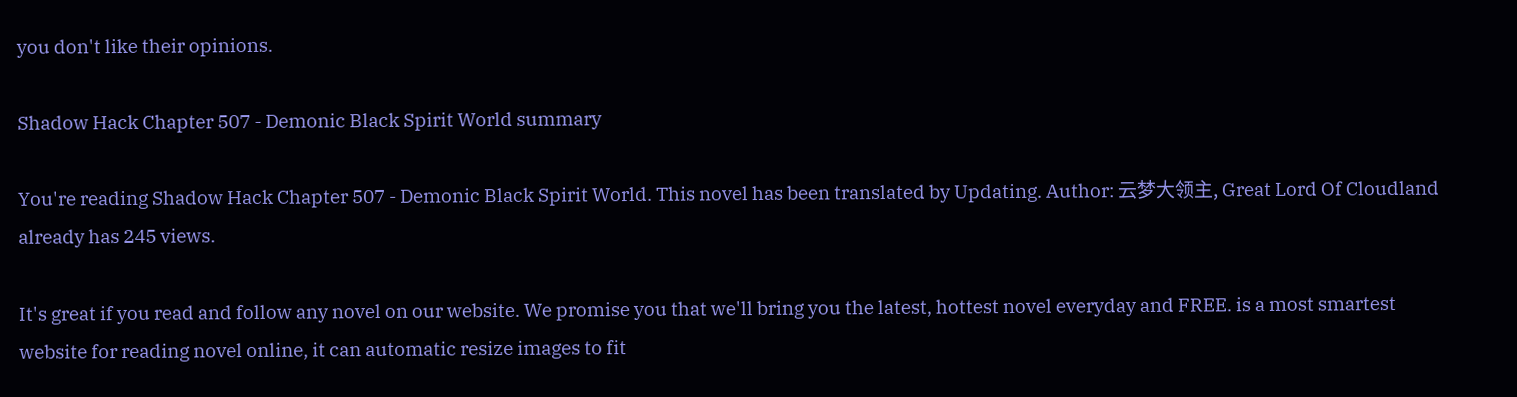you don't like their opinions.

Shadow Hack Chapter 507 - Demonic Black Spirit World summary

You're reading Shadow Hack Chapter 507 - Demonic Black Spirit World. This novel has been translated by Updating. Author: 云梦大领主, Great Lord Of Cloudland already has 245 views.

It's great if you read and follow any novel on our website. We promise you that we'll bring you the latest, hottest novel everyday and FREE. is a most smartest website for reading novel online, it can automatic resize images to fit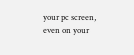your pc screen, even on your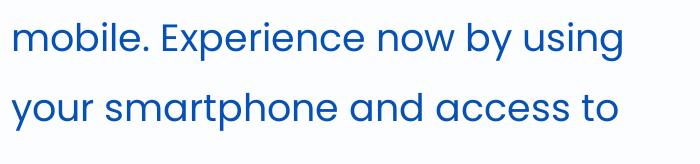mobile. Experience now by using your smartphone and access to